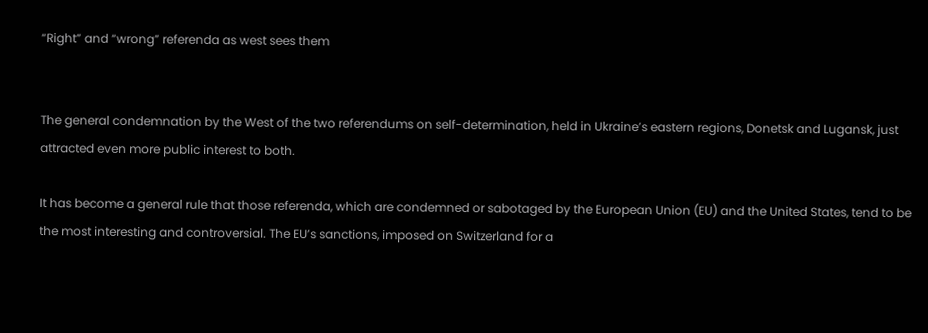“Right” and “wrong” referenda as west sees them


The general condemnation by the West of the two referendums on self-determination, held in Ukraine’s eastern regions, Donetsk and Lugansk, just attracted even more public interest to both.

It has become a general rule that those referenda, which are condemned or sabotaged by the European Union (EU) and the United States, tend to be the most interesting and controversial. The EU’s sanctions, imposed on Switzerland for a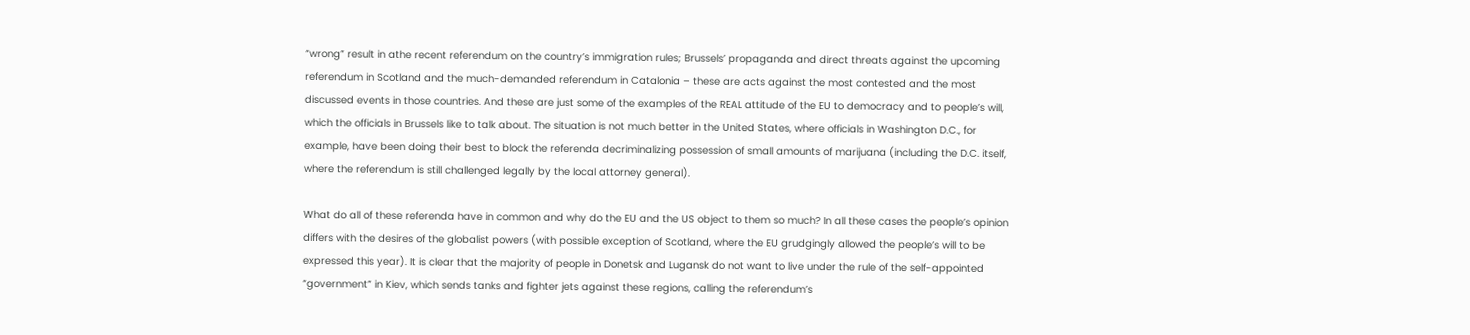“wrong” result in athe recent referendum on the country’s immigration rules; Brussels’ propaganda and direct threats against the upcoming referendum in Scotland and the much-demanded referendum in Catalonia – these are acts against the most contested and the most discussed events in those countries. And these are just some of the examples of the REAL attitude of the EU to democracy and to people’s will, which the officials in Brussels like to talk about. The situation is not much better in the United States, where officials in Washington D.C., for example, have been doing their best to block the referenda decriminalizing possession of small amounts of marijuana (including the D.C. itself, where the referendum is still challenged legally by the local attorney general).

What do all of these referenda have in common and why do the EU and the US object to them so much? In all these cases the people’s opinion differs with the desires of the globalist powers (with possible exception of Scotland, where the EU grudgingly allowed the people’s will to be expressed this year). It is clear that the majority of people in Donetsk and Lugansk do not want to live under the rule of the self-appointed “government” in Kiev, which sends tanks and fighter jets against these regions, calling the referendum’s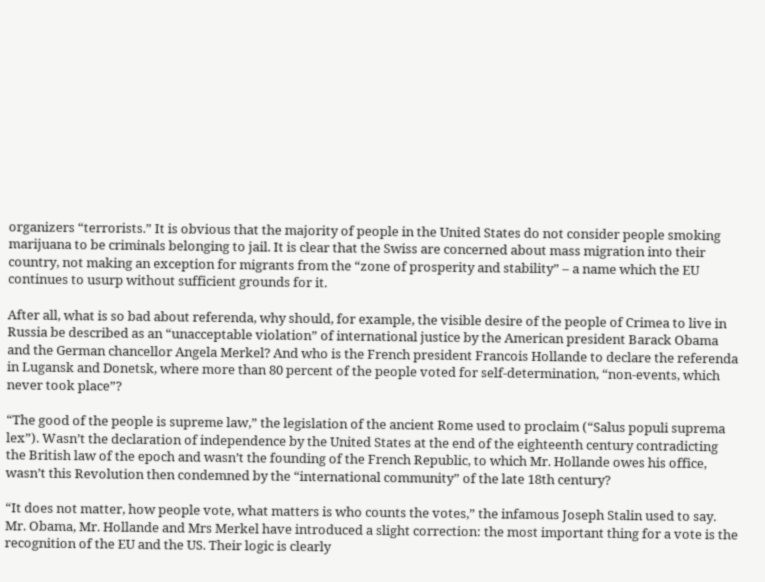organizers “terrorists.” It is obvious that the majority of people in the United States do not consider people smoking marijuana to be criminals belonging to jail. It is clear that the Swiss are concerned about mass migration into their country, not making an exception for migrants from the “zone of prosperity and stability” – a name which the EU continues to usurp without sufficient grounds for it.

After all, what is so bad about referenda, why should, for example, the visible desire of the people of Crimea to live in Russia be described as an “unacceptable violation” of international justice by the American president Barack Obama and the German chancellor Angela Merkel? And who is the French president Francois Hollande to declare the referenda in Lugansk and Donetsk, where more than 80 percent of the people voted for self-determination, “non-events, which never took place”?

“The good of the people is supreme law,” the legislation of the ancient Rome used to proclaim (“Salus populi suprema lex”). Wasn’t the declaration of independence by the United States at the end of the eighteenth century contradicting the British law of the epoch and wasn’t the founding of the French Republic, to which Mr. Hollande owes his office, wasn’t this Revolution then condemned by the “international community” of the late 18th century?

“It does not matter, how people vote, what matters is who counts the votes,” the infamous Joseph Stalin used to say. Mr. Obama, Mr. Hollande and Mrs Merkel have introduced a slight correction: the most important thing for a vote is the recognition of the EU and the US. Their logic is clearly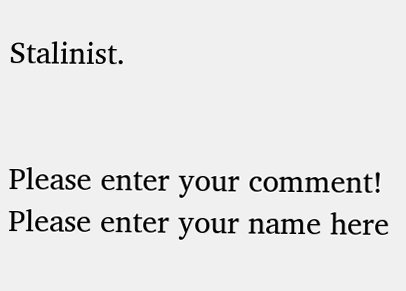Stalinist.


Please enter your comment!
Please enter your name here